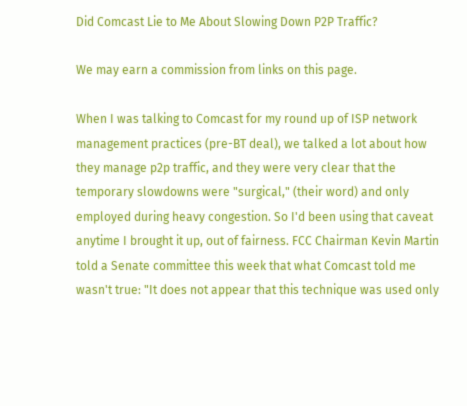Did Comcast Lie to Me About Slowing Down P2P Traffic?

We may earn a commission from links on this page.

When I was talking to Comcast for my round up of ISP network management practices (pre-BT deal), we talked a lot about how they manage p2p traffic, and they were very clear that the temporary slowdowns were "surgical," (their word) and only employed during heavy congestion. So I'd been using that caveat anytime I brought it up, out of fairness. FCC Chairman Kevin Martin told a Senate committee this week that what Comcast told me wasn't true: "It does not appear that this technique was used only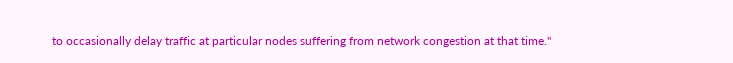to occasionally delay traffic at particular nodes suffering from network congestion at that time."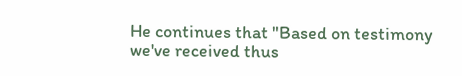He continues that "Based on testimony we've received thus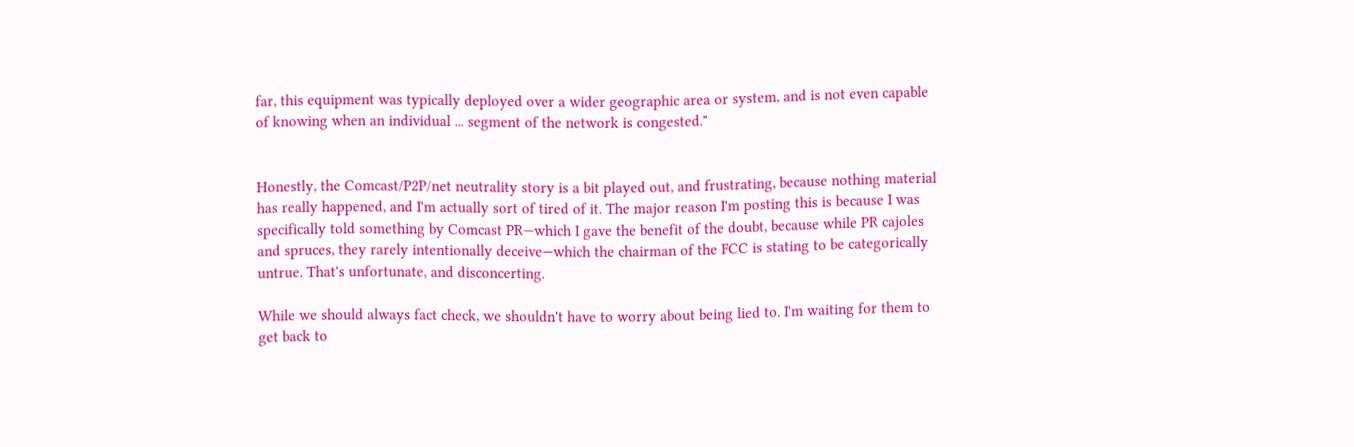far, this equipment was typically deployed over a wider geographic area or system, and is not even capable of knowing when an individual ... segment of the network is congested."


Honestly, the Comcast/P2P/net neutrality story is a bit played out, and frustrating, because nothing material has really happened, and I'm actually sort of tired of it. The major reason I'm posting this is because I was specifically told something by Comcast PR—which I gave the benefit of the doubt, because while PR cajoles and spruces, they rarely intentionally deceive—which the chairman of the FCC is stating to be categorically untrue. That's unfortunate, and disconcerting.

While we should always fact check, we shouldn't have to worry about being lied to. I'm waiting for them to get back to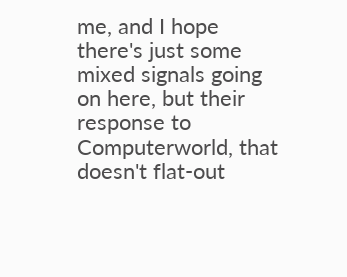me, and I hope there's just some mixed signals going on here, but their response to Computerworld, that doesn't flat-out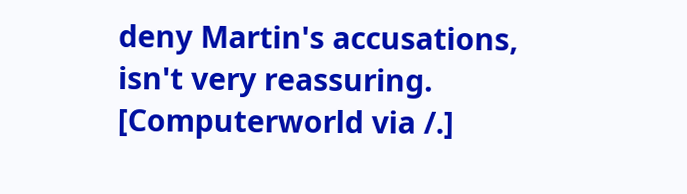deny Martin's accusations, isn't very reassuring. [Computerworld via /.]